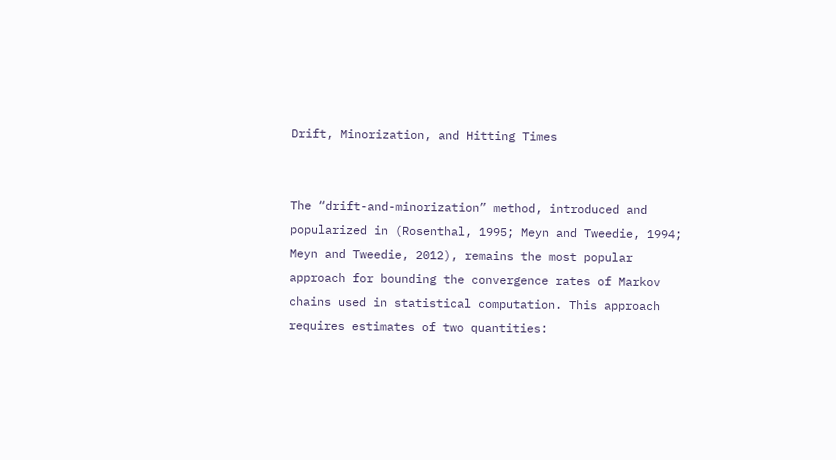Drift, Minorization, and Hitting Times


The “drift-and-minorization” method, introduced and popularized in (Rosenthal, 1995; Meyn and Tweedie, 1994; Meyn and Tweedie, 2012), remains the most popular approach for bounding the convergence rates of Markov chains used in statistical computation. This approach requires estimates of two quantities: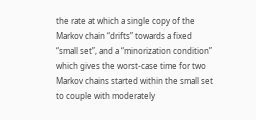the rate at which a single copy of the Markov chain “drifts” towards a fixed “small set”, and a “minorization condition” which gives the worst-case time for two Markov chains started within the small set to couple with moderately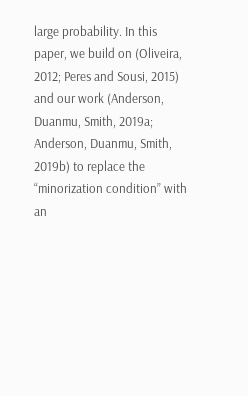large probability. In this paper, we build on (Oliveira, 2012; Peres and Sousi, 2015) and our work (Anderson, Duanmu, Smith, 2019a; Anderson, Duanmu, Smith, 2019b) to replace the “minorization condition” with an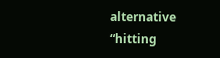alternative “hitting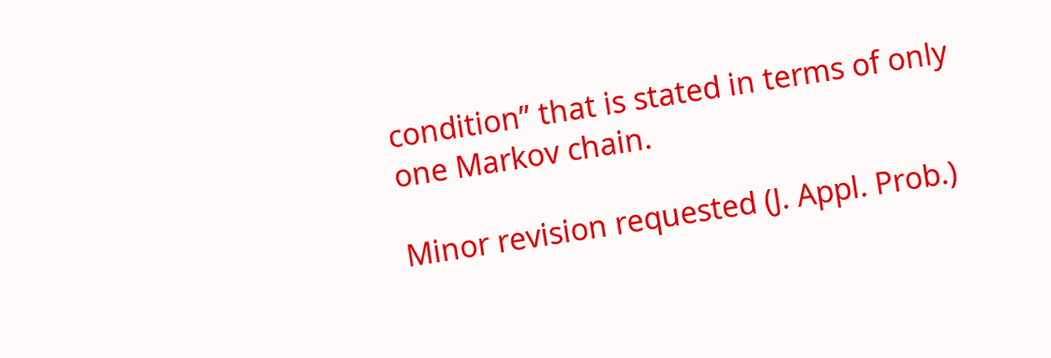condition” that is stated in terms of only one Markov chain.

Minor revision requested (J. Appl. Prob.)